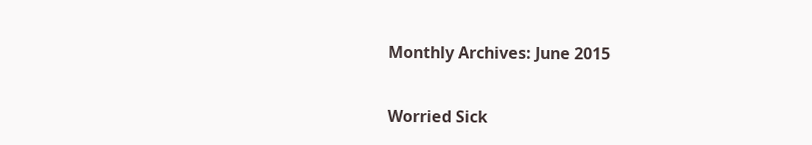Monthly Archives: June 2015

Worried Sick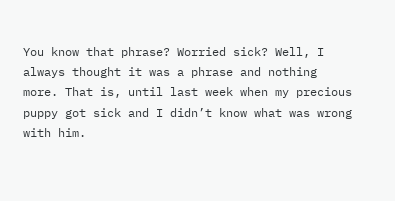You know that phrase? Worried sick? Well, I always thought it was a phrase and nothing more. That is, until last week when my precious puppy got sick and I didn’t know what was wrong with him.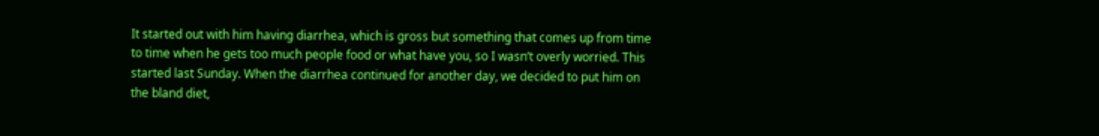It started out with him having diarrhea, which is gross but something that comes up from time to time when he gets too much people food or what have you, so I wasn’t overly worried. This started last Sunday. When the diarrhea continued for another day, we decided to put him on the bland diet,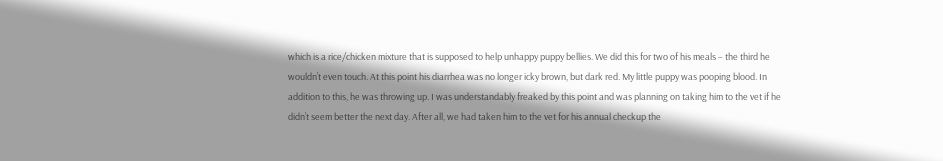which is a rice/chicken mixture that is supposed to help unhappy puppy bellies. We did this for two of his meals – the third he wouldn’t even touch. At this point his diarrhea was no longer icky brown, but dark red. My little puppy was pooping blood. In addition to this, he was throwing up. I was understandably freaked by this point and was planning on taking him to the vet if he didn’t seem better the next day. After all, we had taken him to the vet for his annual checkup the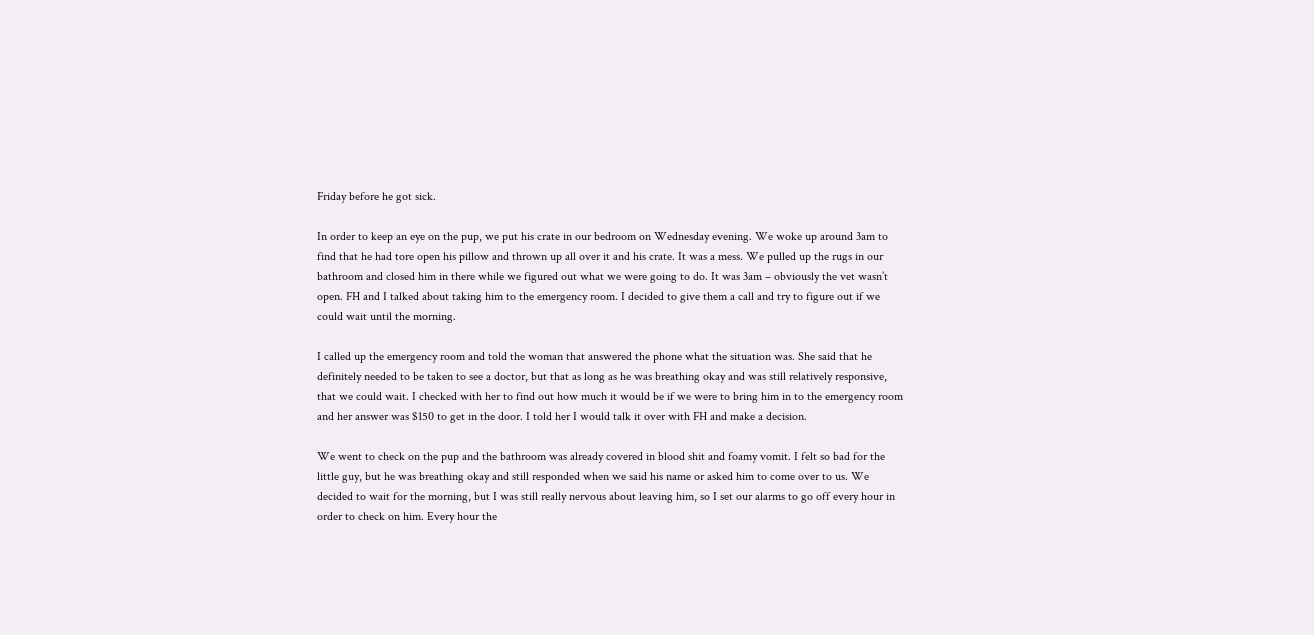Friday before he got sick.

In order to keep an eye on the pup, we put his crate in our bedroom on Wednesday evening. We woke up around 3am to find that he had tore open his pillow and thrown up all over it and his crate. It was a mess. We pulled up the rugs in our bathroom and closed him in there while we figured out what we were going to do. It was 3am – obviously the vet wasn’t open. FH and I talked about taking him to the emergency room. I decided to give them a call and try to figure out if we could wait until the morning.

I called up the emergency room and told the woman that answered the phone what the situation was. She said that he definitely needed to be taken to see a doctor, but that as long as he was breathing okay and was still relatively responsive, that we could wait. I checked with her to find out how much it would be if we were to bring him in to the emergency room and her answer was $150 to get in the door. I told her I would talk it over with FH and make a decision.

We went to check on the pup and the bathroom was already covered in blood shit and foamy vomit. I felt so bad for the little guy, but he was breathing okay and still responded when we said his name or asked him to come over to us. We decided to wait for the morning, but I was still really nervous about leaving him, so I set our alarms to go off every hour in order to check on him. Every hour the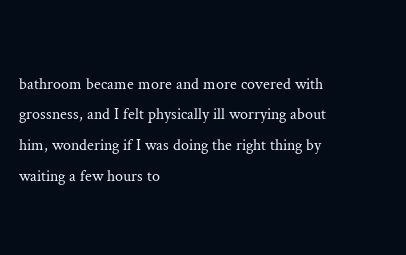bathroom became more and more covered with grossness, and I felt physically ill worrying about him, wondering if I was doing the right thing by waiting a few hours to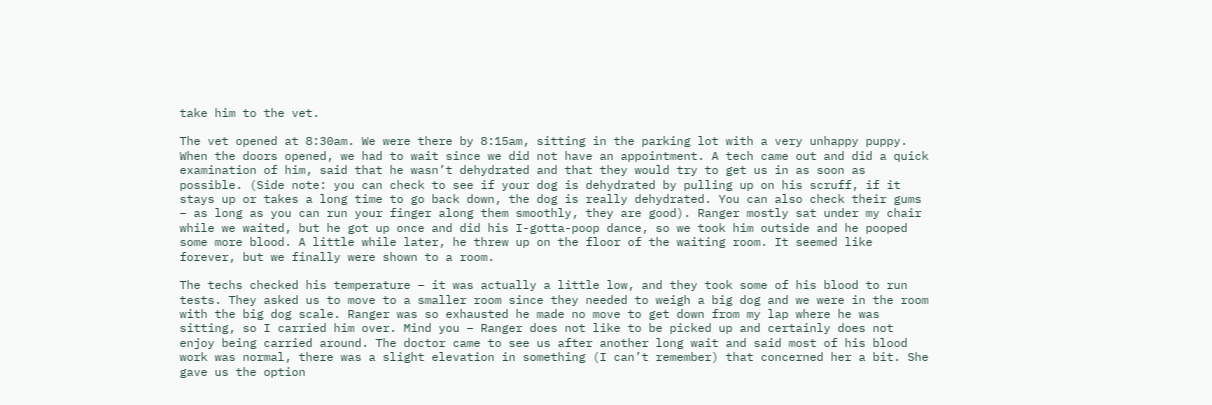take him to the vet.

The vet opened at 8:30am. We were there by 8:15am, sitting in the parking lot with a very unhappy puppy. When the doors opened, we had to wait since we did not have an appointment. A tech came out and did a quick examination of him, said that he wasn’t dehydrated and that they would try to get us in as soon as possible. (Side note: you can check to see if your dog is dehydrated by pulling up on his scruff, if it stays up or takes a long time to go back down, the dog is really dehydrated. You can also check their gums – as long as you can run your finger along them smoothly, they are good). Ranger mostly sat under my chair while we waited, but he got up once and did his I-gotta-poop dance, so we took him outside and he pooped some more blood. A little while later, he threw up on the floor of the waiting room. It seemed like forever, but we finally were shown to a room.

The techs checked his temperature – it was actually a little low, and they took some of his blood to run tests. They asked us to move to a smaller room since they needed to weigh a big dog and we were in the room with the big dog scale. Ranger was so exhausted he made no move to get down from my lap where he was sitting, so I carried him over. Mind you – Ranger does not like to be picked up and certainly does not enjoy being carried around. The doctor came to see us after another long wait and said most of his blood work was normal, there was a slight elevation in something (I can’t remember) that concerned her a bit. She gave us the option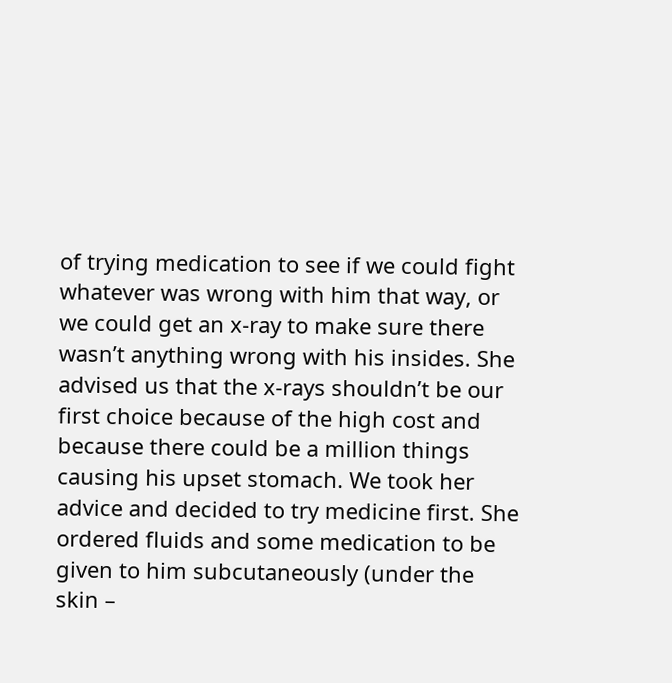of trying medication to see if we could fight whatever was wrong with him that way, or we could get an x-ray to make sure there wasn’t anything wrong with his insides. She advised us that the x-rays shouldn’t be our first choice because of the high cost and because there could be a million things causing his upset stomach. We took her advice and decided to try medicine first. She ordered fluids and some medication to be given to him subcutaneously (under the skin –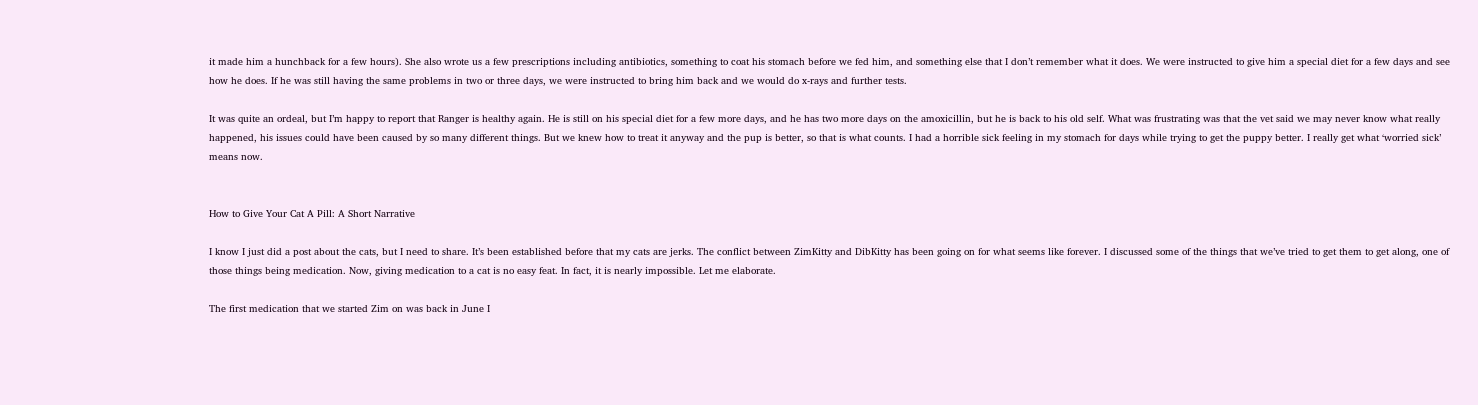it made him a hunchback for a few hours). She also wrote us a few prescriptions including antibiotics, something to coat his stomach before we fed him, and something else that I don’t remember what it does. We were instructed to give him a special diet for a few days and see how he does. If he was still having the same problems in two or three days, we were instructed to bring him back and we would do x-rays and further tests.

It was quite an ordeal, but I’m happy to report that Ranger is healthy again. He is still on his special diet for a few more days, and he has two more days on the amoxicillin, but he is back to his old self. What was frustrating was that the vet said we may never know what really happened, his issues could have been caused by so many different things. But we knew how to treat it anyway and the pup is better, so that is what counts. I had a horrible sick feeling in my stomach for days while trying to get the puppy better. I really get what ‘worried sick’ means now.


How to Give Your Cat A Pill: A Short Narrative

I know I just did a post about the cats, but I need to share. It’s been established before that my cats are jerks. The conflict between ZimKitty and DibKitty has been going on for what seems like forever. I discussed some of the things that we’ve tried to get them to get along, one of those things being medication. Now, giving medication to a cat is no easy feat. In fact, it is nearly impossible. Let me elaborate.

The first medication that we started Zim on was back in June I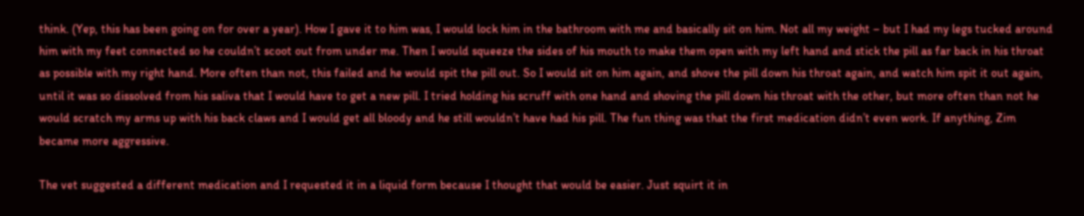think. (Yep, this has been going on for over a year). How I gave it to him was, I would lock him in the bathroom with me and basically sit on him. Not all my weight – but I had my legs tucked around him with my feet connected so he couldn’t scoot out from under me. Then I would squeeze the sides of his mouth to make them open with my left hand and stick the pill as far back in his throat as possible with my right hand. More often than not, this failed and he would spit the pill out. So I would sit on him again, and shove the pill down his throat again, and watch him spit it out again, until it was so dissolved from his saliva that I would have to get a new pill. I tried holding his scruff with one hand and shoving the pill down his throat with the other, but more often than not he would scratch my arms up with his back claws and I would get all bloody and he still wouldn’t have had his pill. The fun thing was that the first medication didn’t even work. If anything, Zim became more aggressive.

The vet suggested a different medication and I requested it in a liquid form because I thought that would be easier. Just squirt it in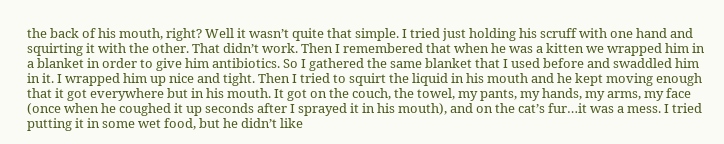the back of his mouth, right? Well it wasn’t quite that simple. I tried just holding his scruff with one hand and squirting it with the other. That didn’t work. Then I remembered that when he was a kitten we wrapped him in a blanket in order to give him antibiotics. So I gathered the same blanket that I used before and swaddled him in it. I wrapped him up nice and tight. Then I tried to squirt the liquid in his mouth and he kept moving enough that it got everywhere but in his mouth. It got on the couch, the towel, my pants, my hands, my arms, my face (once when he coughed it up seconds after I sprayed it in his mouth), and on the cat’s fur…it was a mess. I tried putting it in some wet food, but he didn’t like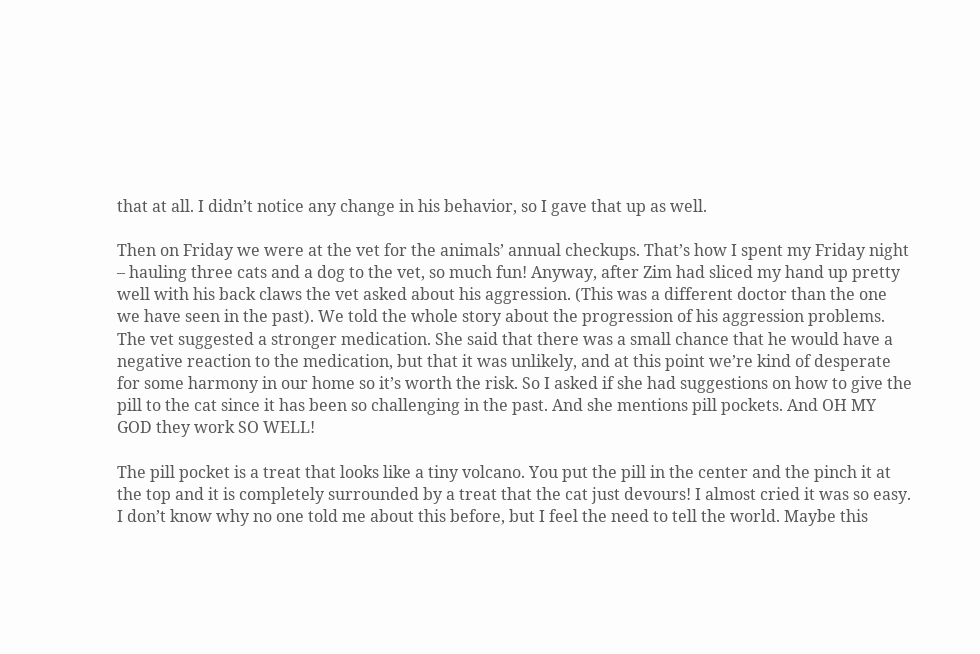that at all. I didn’t notice any change in his behavior, so I gave that up as well.

Then on Friday we were at the vet for the animals’ annual checkups. That’s how I spent my Friday night – hauling three cats and a dog to the vet, so much fun! Anyway, after Zim had sliced my hand up pretty well with his back claws the vet asked about his aggression. (This was a different doctor than the one we have seen in the past). We told the whole story about the progression of his aggression problems. The vet suggested a stronger medication. She said that there was a small chance that he would have a negative reaction to the medication, but that it was unlikely, and at this point we’re kind of desperate for some harmony in our home so it’s worth the risk. So I asked if she had suggestions on how to give the pill to the cat since it has been so challenging in the past. And she mentions pill pockets. And OH MY GOD they work SO WELL!

The pill pocket is a treat that looks like a tiny volcano. You put the pill in the center and the pinch it at the top and it is completely surrounded by a treat that the cat just devours! I almost cried it was so easy. I don’t know why no one told me about this before, but I feel the need to tell the world. Maybe this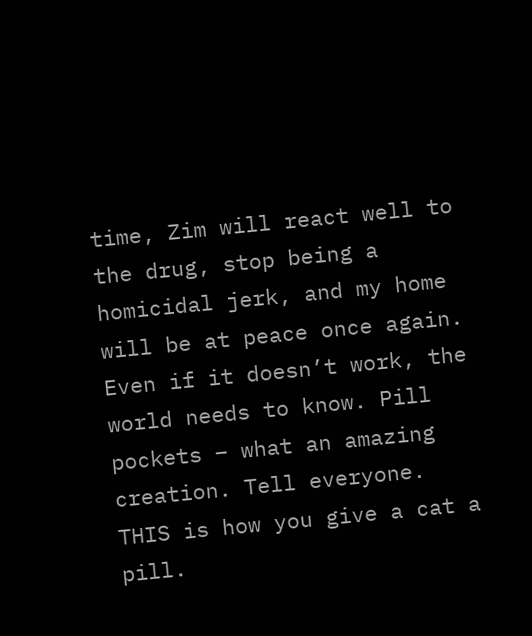time, Zim will react well to the drug, stop being a homicidal jerk, and my home will be at peace once again. Even if it doesn’t work, the world needs to know. Pill pockets – what an amazing creation. Tell everyone. THIS is how you give a cat a pill.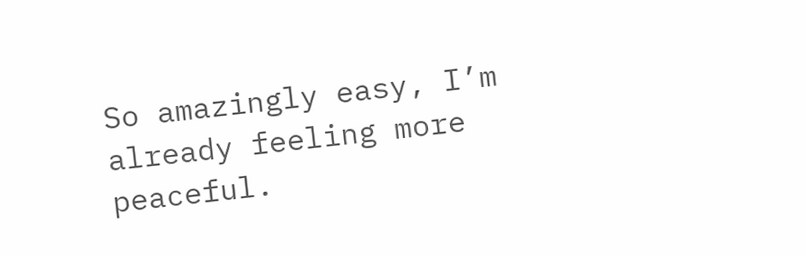So amazingly easy, I’m already feeling more peaceful.